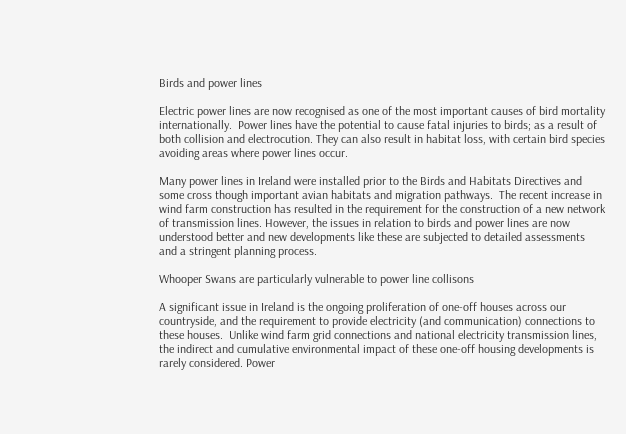Birds and power lines

Electric power lines are now recognised as one of the most important causes of bird mortality internationally.  Power lines have the potential to cause fatal injuries to birds; as a result of both collision and electrocution. They can also result in habitat loss, with certain bird species avoiding areas where power lines occur.

Many power lines in Ireland were installed prior to the Birds and Habitats Directives and some cross though important avian habitats and migration pathways.  The recent increase in wind farm construction has resulted in the requirement for the construction of a new network of transmission lines. However, the issues in relation to birds and power lines are now understood better and new developments like these are subjected to detailed assessments and a stringent planning process.

Whooper Swans are particularly vulnerable to power line collisons

A significant issue in Ireland is the ongoing proliferation of one-off houses across our countryside, and the requirement to provide electricity (and communication) connections to these houses.  Unlike wind farm grid connections and national electricity transmission lines, the indirect and cumulative environmental impact of these one-off housing developments is rarely considered. Power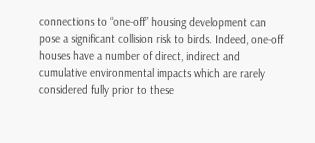connections to “one-off” housing development can pose a significant collision risk to birds. Indeed, one-off houses have a number of direct, indirect and cumulative environmental impacts which are rarely considered fully prior to these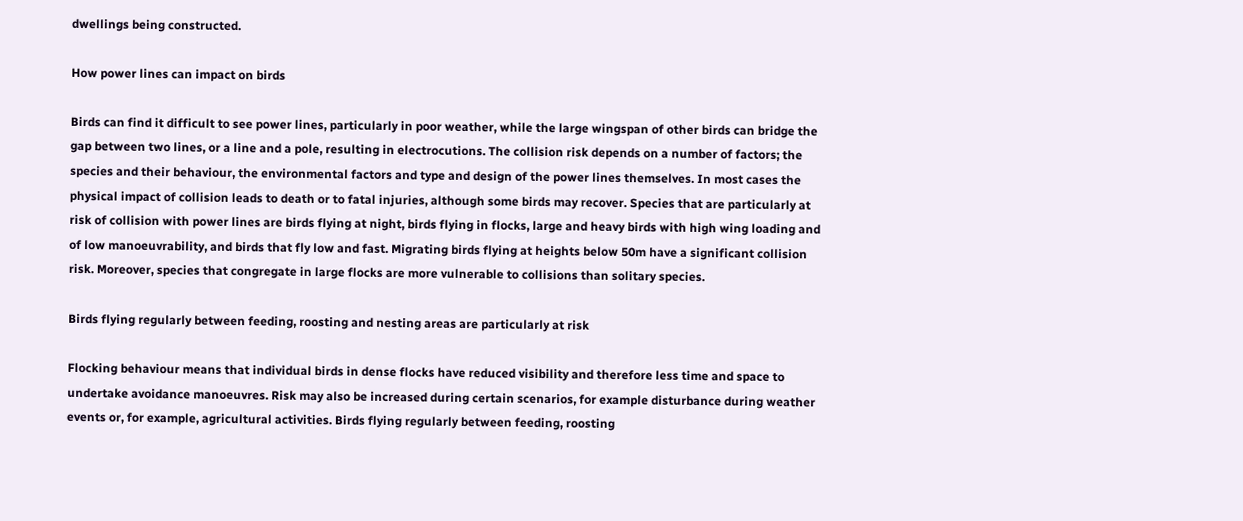dwellings being constructed.

How power lines can impact on birds

Birds can find it difficult to see power lines, particularly in poor weather, while the large wingspan of other birds can bridge the gap between two lines, or a line and a pole, resulting in electrocutions. The collision risk depends on a number of factors; the species and their behaviour, the environmental factors and type and design of the power lines themselves. In most cases the physical impact of collision leads to death or to fatal injuries, although some birds may recover. Species that are particularly at risk of collision with power lines are birds flying at night, birds flying in flocks, large and heavy birds with high wing loading and of low manoeuvrability, and birds that fly low and fast. Migrating birds flying at heights below 50m have a significant collision risk. Moreover, species that congregate in large flocks are more vulnerable to collisions than solitary species.

Birds flying regularly between feeding, roosting and nesting areas are particularly at risk

Flocking behaviour means that individual birds in dense flocks have reduced visibility and therefore less time and space to undertake avoidance manoeuvres. Risk may also be increased during certain scenarios, for example disturbance during weather events or, for example, agricultural activities. Birds flying regularly between feeding, roosting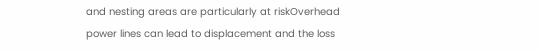and nesting areas are particularly at riskOverhead power lines can lead to displacement and the loss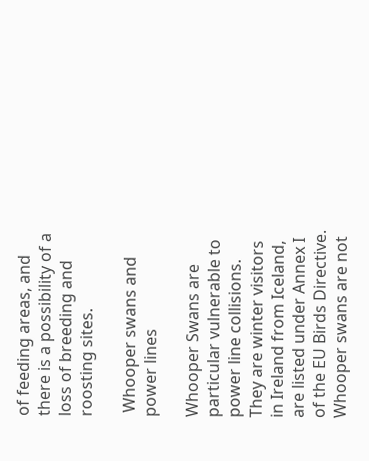of feeding areas, and there is a possibility of a loss of breeding and roosting sites.

 Whooper swans and power lines

Whooper Swans are particular vulnerable to power line collisions. They are winter visitors in Ireland from Iceland, are listed under Annex I of the EU Birds Directive. Whooper swans are not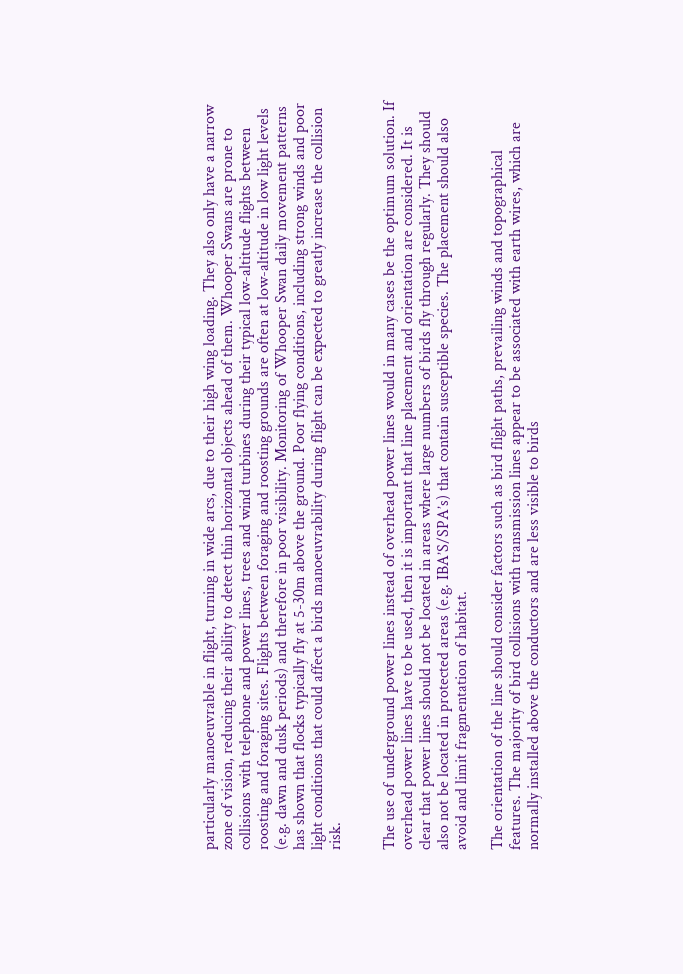particularly manoeuvrable in flight, turning in wide arcs, due to their high wing loading. They also only have a narrow zone of vision, reducing their ability to detect thin horizontal objects ahead of them. Whooper Swans are prone to collisions with telephone and power lines, trees and wind turbines during their typical low-altitude flights between roosting and foraging sites. Flights between foraging and roosting grounds are often at low-altitude in low light levels (e.g. dawn and dusk periods) and therefore in poor visibility. Monitoring of Whooper Swan daily movement patterns has shown that flocks typically fly at 5-30m above the ground. Poor flying conditions, including strong winds and poor light conditions that could affect a birds manoeuvrability during flight can be expected to greatly increase the collision risk.


The use of underground power lines instead of overhead power lines would in many cases be the optimum solution. If overhead power lines have to be used, then it is important that line placement and orientation are considered. It is clear that power lines should not be located in areas where large numbers of birds fly through regularly. They should also not be located in protected areas (e.g. IBA’S/SPA’s) that contain susceptible species. The placement should also avoid and limit fragmentation of habitat.

The orientation of the line should consider factors such as bird flight paths, prevailing winds and topographical features. The majority of bird collisions with transmission lines appear to be associated with earth wires, which are normally installed above the conductors and are less visible to birds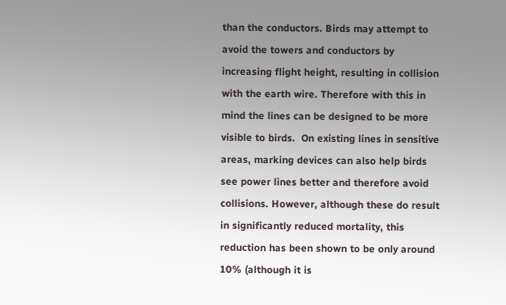than the conductors. Birds may attempt to avoid the towers and conductors by increasing flight height, resulting in collision with the earth wire. Therefore with this in mind the lines can be designed to be more visible to birds.  On existing lines in sensitive areas, marking devices can also help birds see power lines better and therefore avoid collisions. However, although these do result in significantly reduced mortality, this reduction has been shown to be only around 10% (although it is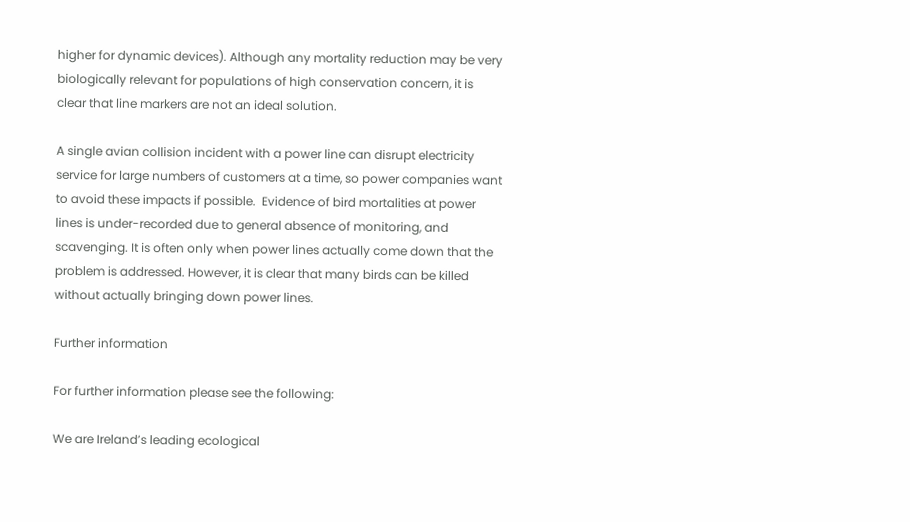higher for dynamic devices). Although any mortality reduction may be very biologically relevant for populations of high conservation concern, it is clear that line markers are not an ideal solution.

A single avian collision incident with a power line can disrupt electricity service for large numbers of customers at a time, so power companies want to avoid these impacts if possible.  Evidence of bird mortalities at power lines is under-recorded due to general absence of monitoring, and scavenging. It is often only when power lines actually come down that the problem is addressed. However, it is clear that many birds can be killed without actually bringing down power lines.

Further information

For further information please see the following:

We are Ireland’s leading ecological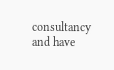consultancy and have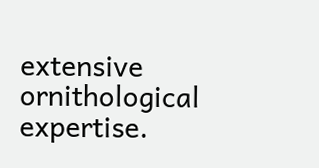extensive ornithological expertise.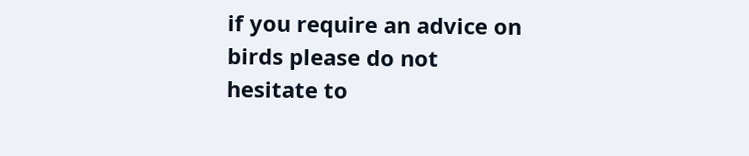if you require an advice on birds please do not hesitate to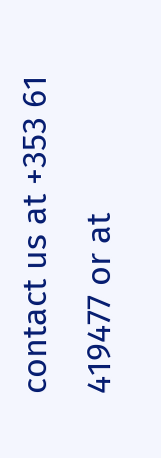contact us at +353 61 419477 or at